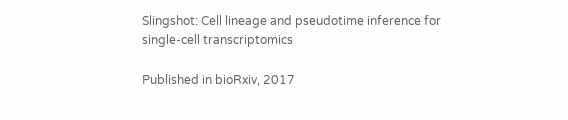Slingshot: Cell lineage and pseudotime inference for single-cell transcriptomics

Published in bioRxiv, 2017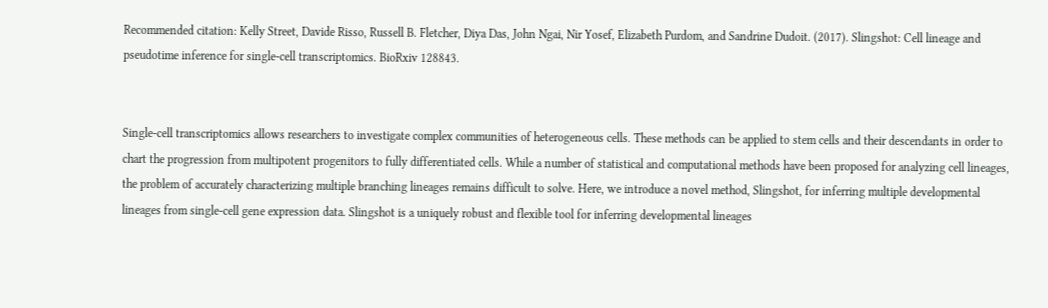Recommended citation: Kelly Street, Davide Risso, Russell B. Fletcher, Diya Das, John Ngai, Nir Yosef, Elizabeth Purdom, and Sandrine Dudoit. (2017). Slingshot: Cell lineage and pseudotime inference for single-cell transcriptomics. BioRxiv 128843.


Single-cell transcriptomics allows researchers to investigate complex communities of heterogeneous cells. These methods can be applied to stem cells and their descendants in order to chart the progression from multipotent progenitors to fully differentiated cells. While a number of statistical and computational methods have been proposed for analyzing cell lineages, the problem of accurately characterizing multiple branching lineages remains difficult to solve. Here, we introduce a novel method, Slingshot, for inferring multiple developmental lineages from single-cell gene expression data. Slingshot is a uniquely robust and flexible tool for inferring developmental lineages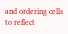and ordering cells to reflect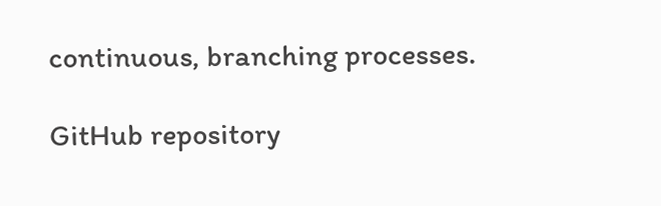continuous, branching processes.

GitHub repository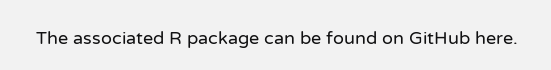The associated R package can be found on GitHub here.